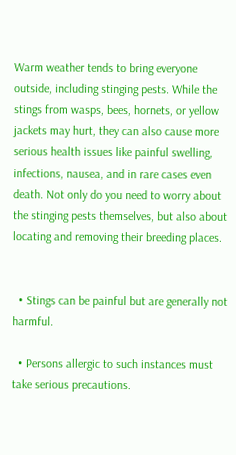Warm weather tends to bring everyone outside, including stinging pests. While the stings from wasps, bees, hornets, or yellow jackets may hurt, they can also cause more serious health issues like painful swelling, infections, nausea, and in rare cases even death. Not only do you need to worry about the stinging pests themselves, but also about locating and removing their breeding places.


  • Stings can be painful but are generally not harmful.

  • Persons allergic to such instances must take serious precautions.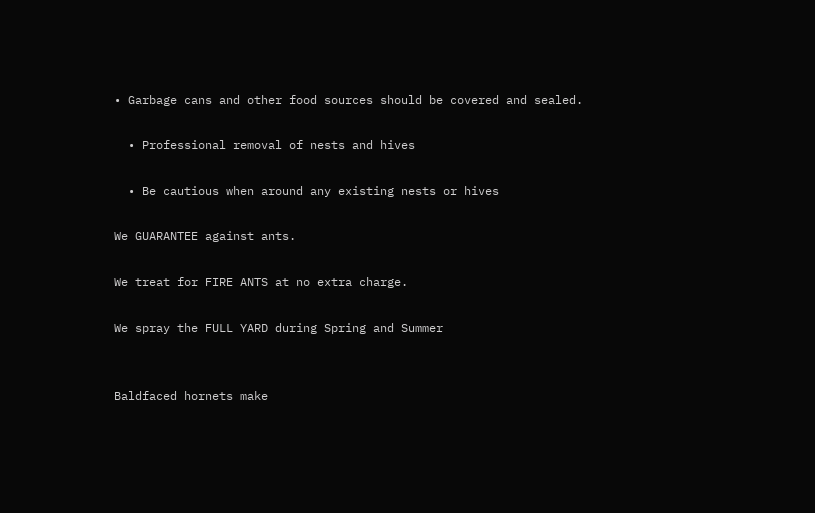• Garbage cans and other food sources should be covered and sealed.

  • Professional removal of nests and hives

  • Be cautious when around any existing nests or hives

We GUARANTEE against ants.

We treat for FIRE ANTS at no extra charge.

We spray the FULL YARD during Spring and Summer


Baldfaced hornets make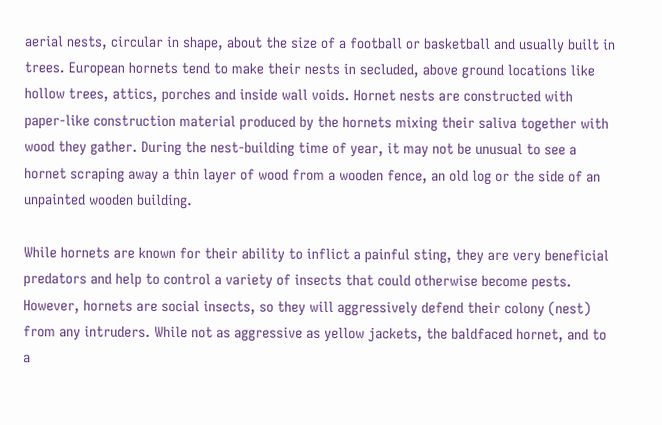aerial nests, circular in shape, about the size of a football or basketball and usually built in trees. European hornets tend to make their nests in secluded, above ground locations like hollow trees, attics, porches and inside wall voids. Hornet nests are constructed with paper-like construction material produced by the hornets mixing their saliva together with wood they gather. During the nest-building time of year, it may not be unusual to see a hornet scraping away a thin layer of wood from a wooden fence, an old log or the side of an unpainted wooden building.

While hornets are known for their ability to inflict a painful sting, they are very beneficial predators and help to control a variety of insects that could otherwise become pests. However, hornets are social insects, so they will aggressively defend their colony (nest) from any intruders. While not as aggressive as yellow jackets, the baldfaced hornet, and to a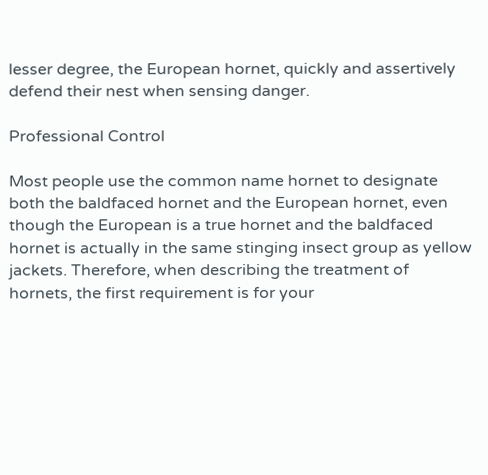lesser degree, the European hornet, quickly and assertively defend their nest when sensing danger.

Professional Control

Most people use the common name hornet to designate both the baldfaced hornet and the European hornet, even though the European is a true hornet and the baldfaced hornet is actually in the same stinging insect group as yellow jackets. Therefore, when describing the treatment of hornets, the first requirement is for your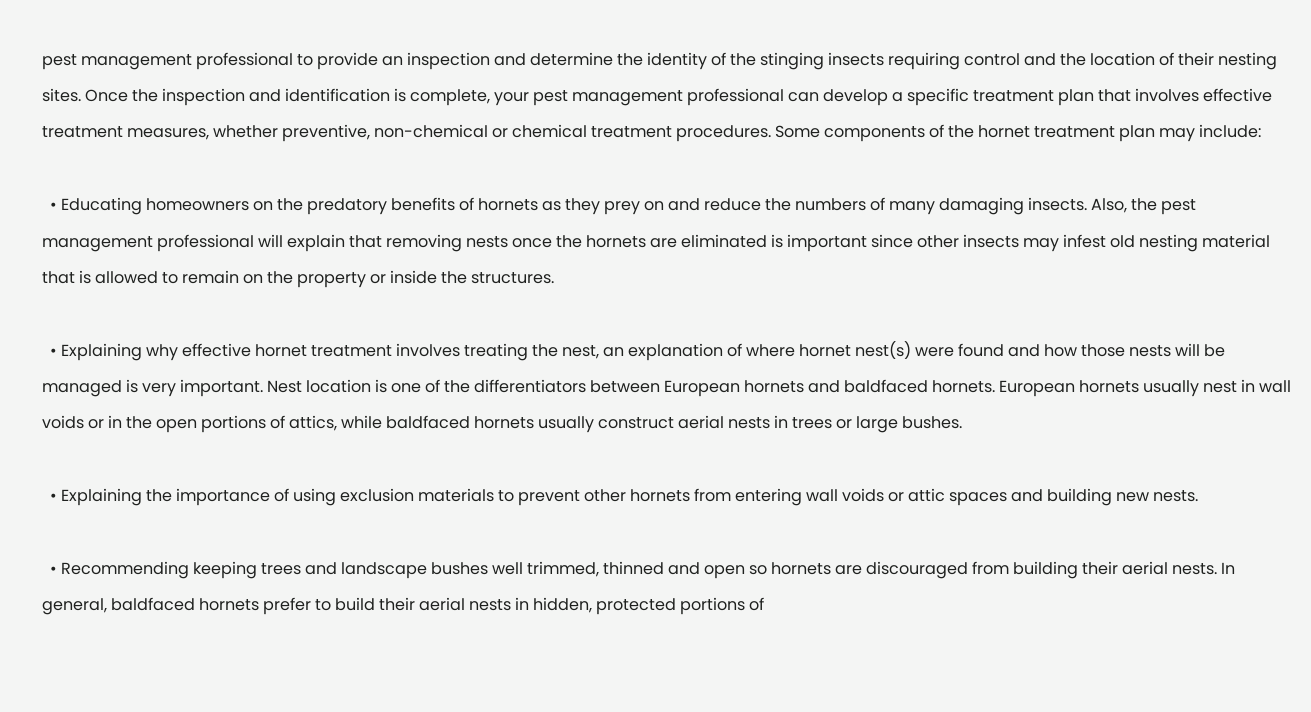pest management professional to provide an inspection and determine the identity of the stinging insects requiring control and the location of their nesting sites. Once the inspection and identification is complete, your pest management professional can develop a specific treatment plan that involves effective treatment measures, whether preventive, non-chemical or chemical treatment procedures. Some components of the hornet treatment plan may include:

  • Educating homeowners on the predatory benefits of hornets as they prey on and reduce the numbers of many damaging insects. Also, the pest management professional will explain that removing nests once the hornets are eliminated is important since other insects may infest old nesting material that is allowed to remain on the property or inside the structures.

  • Explaining why effective hornet treatment involves treating the nest, an explanation of where hornet nest(s) were found and how those nests will be managed is very important. Nest location is one of the differentiators between European hornets and baldfaced hornets. European hornets usually nest in wall voids or in the open portions of attics, while baldfaced hornets usually construct aerial nests in trees or large bushes.

  • Explaining the importance of using exclusion materials to prevent other hornets from entering wall voids or attic spaces and building new nests.

  • Recommending keeping trees and landscape bushes well trimmed, thinned and open so hornets are discouraged from building their aerial nests. In general, baldfaced hornets prefer to build their aerial nests in hidden, protected portions of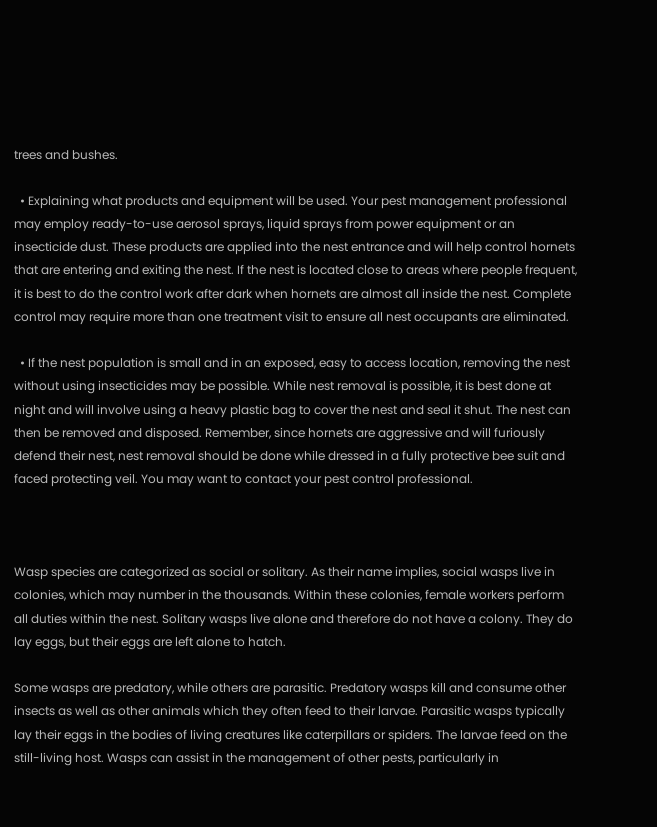trees and bushes.

  • Explaining what products and equipment will be used. Your pest management professional may employ ready-to-use aerosol sprays, liquid sprays from power equipment or an insecticide dust. These products are applied into the nest entrance and will help control hornets that are entering and exiting the nest. If the nest is located close to areas where people frequent, it is best to do the control work after dark when hornets are almost all inside the nest. Complete control may require more than one treatment visit to ensure all nest occupants are eliminated.

  • If the nest population is small and in an exposed, easy to access location, removing the nest without using insecticides may be possible. While nest removal is possible, it is best done at night and will involve using a heavy plastic bag to cover the nest and seal it shut. The nest can then be removed and disposed. Remember, since hornets are aggressive and will furiously defend their nest, nest removal should be done while dressed in a fully protective bee suit and faced protecting veil. You may want to contact your pest control professional.



Wasp species are categorized as social or solitary. As their name implies, social wasps live in colonies, which may number in the thousands. Within these colonies, female workers perform all duties within the nest. Solitary wasps live alone and therefore do not have a colony. They do lay eggs, but their eggs are left alone to hatch.

Some wasps are predatory, while others are parasitic. Predatory wasps kill and consume other insects as well as other animals which they often feed to their larvae. Parasitic wasps typically lay their eggs in the bodies of living creatures like caterpillars or spiders. The larvae feed on the still-living host. Wasps can assist in the management of other pests, particularly in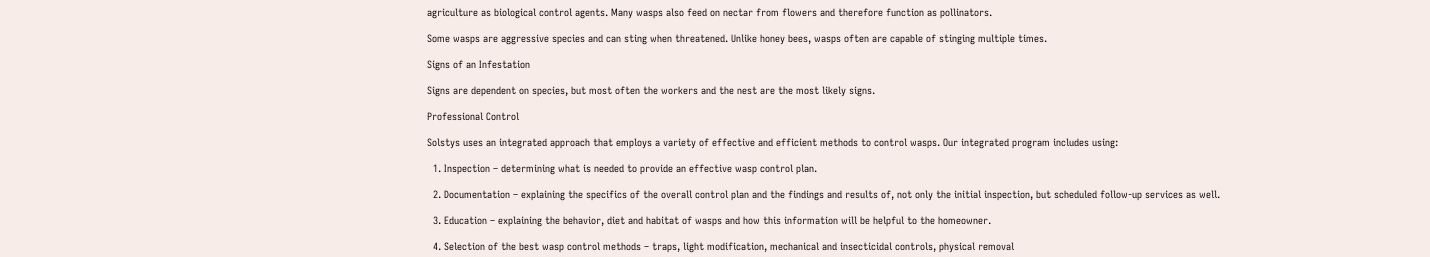agriculture as biological control agents. Many wasps also feed on nectar from flowers and therefore function as pollinators.

Some wasps are aggressive species and can sting when threatened. Unlike honey bees, wasps often are capable of stinging multiple times.

Signs of an Infestation

Signs are dependent on species, but most often the workers and the nest are the most likely signs.

Professional Control

Solstys uses an integrated approach that employs a variety of effective and efficient methods to control wasps. Our integrated program includes using:

  1. Inspection – determining what is needed to provide an effective wasp control plan.

  2. Documentation – explaining the specifics of the overall control plan and the findings and results of, not only the initial inspection, but scheduled follow-up services as well.

  3. Education – explaining the behavior, diet and habitat of wasps and how this information will be helpful to the homeowner.

  4. Selection of the best wasp control methods – traps, light modification, mechanical and insecticidal controls, physical removal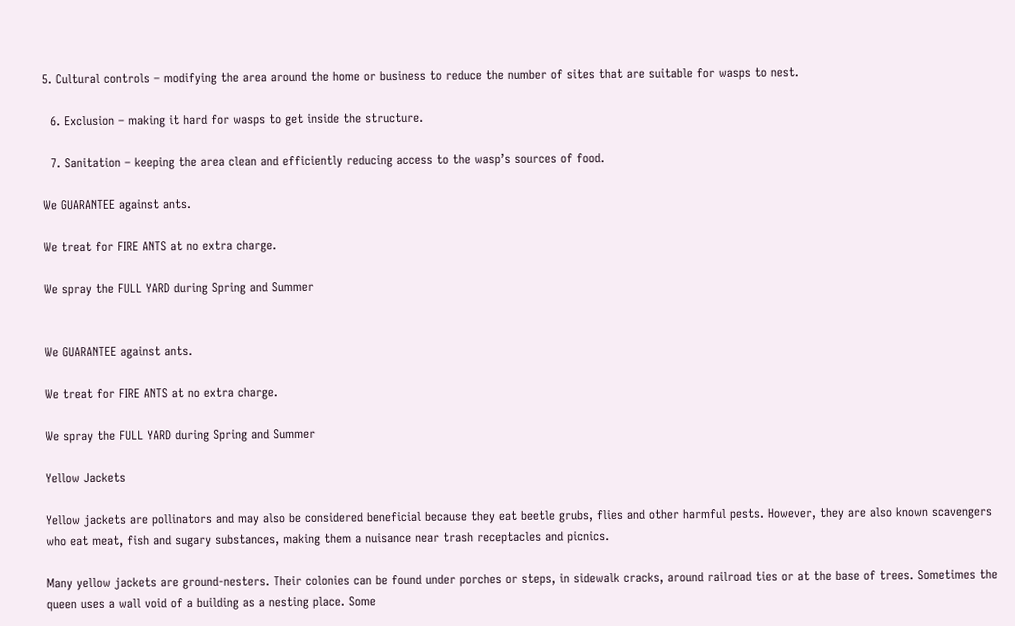5. Cultural controls – modifying the area around the home or business to reduce the number of sites that are suitable for wasps to nest.

  6. Exclusion – making it hard for wasps to get inside the structure.

  7. Sanitation – keeping the area clean and efficiently reducing access to the wasp’s sources of food.

We GUARANTEE against ants.

We treat for FIRE ANTS at no extra charge.

We spray the FULL YARD during Spring and Summer


We GUARANTEE against ants.

We treat for FIRE ANTS at no extra charge.

We spray the FULL YARD during Spring and Summer

Yellow Jackets

Yellow jackets are pollinators and may also be considered beneficial because they eat beetle grubs, flies and other harmful pests. However, they are also known scavengers who eat meat, fish and sugary substances, making them a nuisance near trash receptacles and picnics.

Many yellow jackets are ground-nesters. Their colonies can be found under porches or steps, in sidewalk cracks, around railroad ties or at the base of trees. Sometimes the queen uses a wall void of a building as a nesting place. Some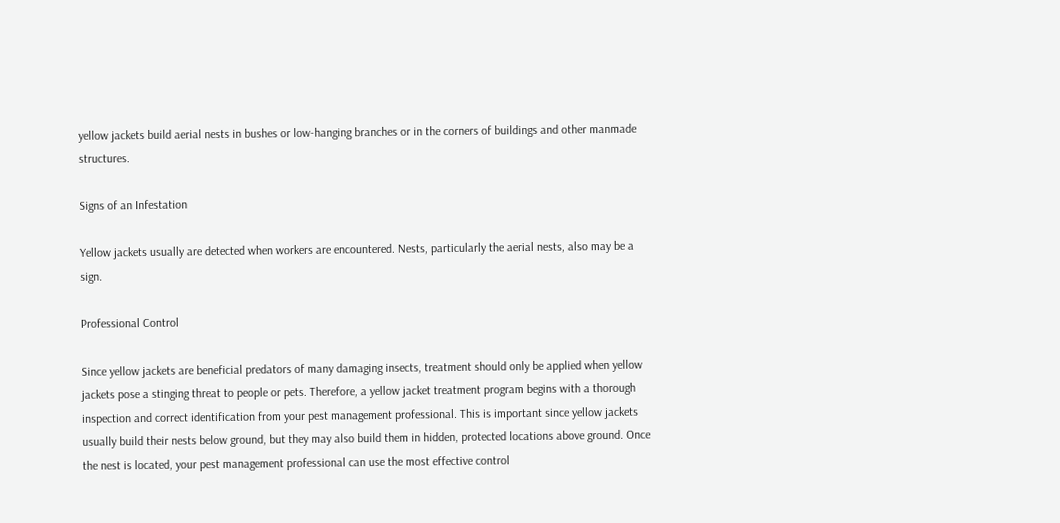yellow jackets build aerial nests in bushes or low-hanging branches or in the corners of buildings and other manmade structures.

Signs of an Infestation

Yellow jackets usually are detected when workers are encountered. Nests, particularly the aerial nests, also may be a sign.

Professional Control

Since yellow jackets are beneficial predators of many damaging insects, treatment should only be applied when yellow jackets pose a stinging threat to people or pets. Therefore, a yellow jacket treatment program begins with a thorough inspection and correct identification from your pest management professional. This is important since yellow jackets usually build their nests below ground, but they may also build them in hidden, protected locations above ground. Once the nest is located, your pest management professional can use the most effective control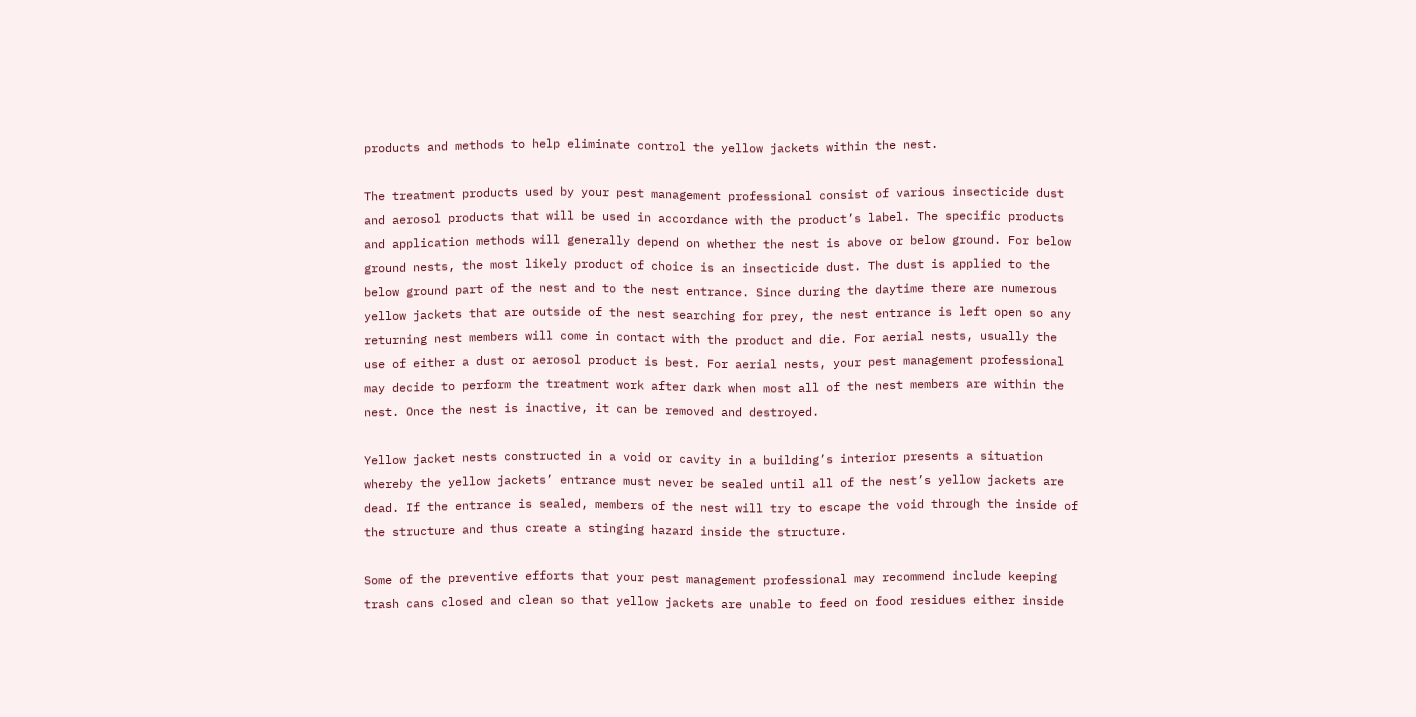products and methods to help eliminate control the yellow jackets within the nest.

The treatment products used by your pest management professional consist of various insecticide dust and aerosol products that will be used in accordance with the product’s label. The specific products and application methods will generally depend on whether the nest is above or below ground. For below ground nests, the most likely product of choice is an insecticide dust. The dust is applied to the below ground part of the nest and to the nest entrance. Since during the daytime there are numerous yellow jackets that are outside of the nest searching for prey, the nest entrance is left open so any returning nest members will come in contact with the product and die. For aerial nests, usually the use of either a dust or aerosol product is best. For aerial nests, your pest management professional may decide to perform the treatment work after dark when most all of the nest members are within the nest. Once the nest is inactive, it can be removed and destroyed.

Yellow jacket nests constructed in a void or cavity in a building’s interior presents a situation whereby the yellow jackets’ entrance must never be sealed until all of the nest’s yellow jackets are dead. If the entrance is sealed, members of the nest will try to escape the void through the inside of the structure and thus create a stinging hazard inside the structure.

Some of the preventive efforts that your pest management professional may recommend include keeping trash cans closed and clean so that yellow jackets are unable to feed on food residues either inside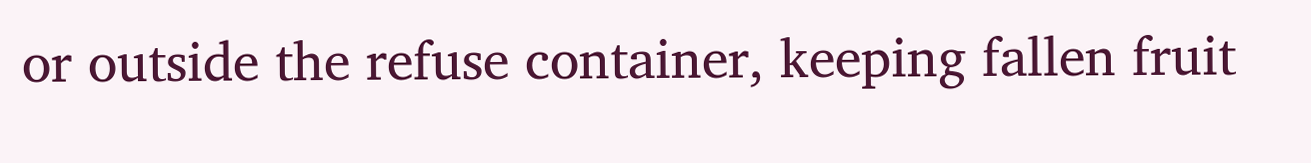or outside the refuse container, keeping fallen fruit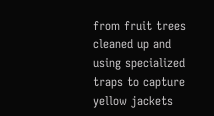from fruit trees cleaned up and using specialized traps to capture yellow jackets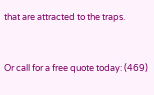that are attracted to the traps.



Or call for a free quote today: (469)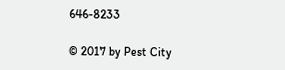646-8233

© 2017 by Pest City